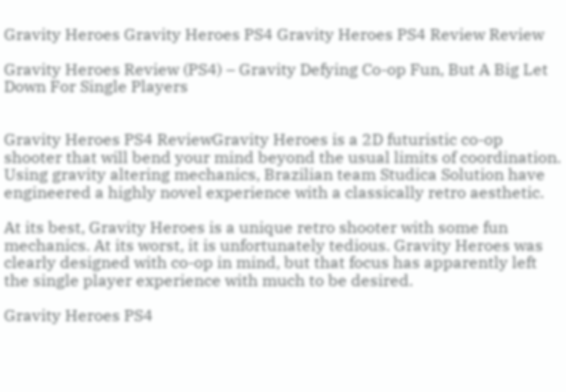Gravity Heroes Gravity Heroes PS4 Gravity Heroes PS4 Review Review

Gravity Heroes Review (PS4) – Gravity Defying Co-op Fun, But A Big Let Down For Single Players


Gravity Heroes PS4 ReviewGravity Heroes is a 2D futuristic co-op shooter that will bend your mind beyond the usual limits of coordination. Using gravity altering mechanics, Brazilian team Studica Solution have engineered a highly novel experience with a classically retro aesthetic.

At its best, Gravity Heroes is a unique retro shooter with some fun mechanics. At its worst, it is unfortunately tedious. Gravity Heroes was clearly designed with co-op in mind, but that focus has apparently left the single player experience with much to be desired.

Gravity Heroes PS4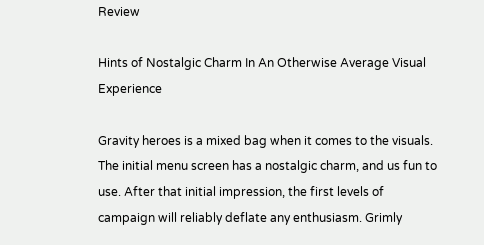Review

Hints of Nostalgic Charm In An Otherwise Average Visual Experience

Gravity heroes is a mixed bag when it comes to the visuals. The initial menu screen has a nostalgic charm, and us fun to use. After that initial impression, the first levels of campaign will reliably deflate any enthusiasm. Grimly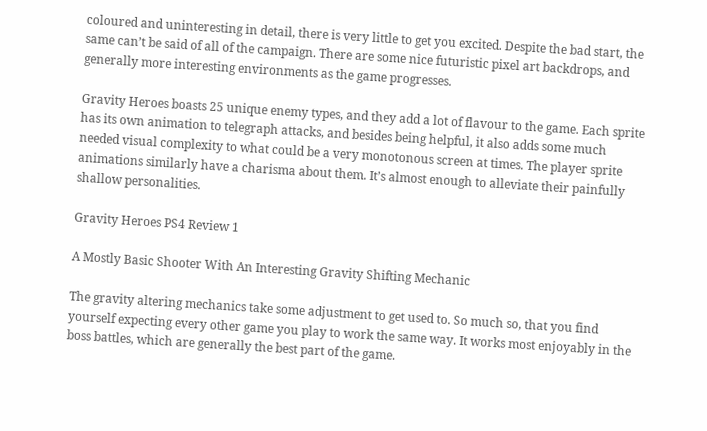coloured and uninteresting in detail, there is very little to get you excited. Despite the bad start, the same can’t be said of all of the campaign. There are some nice futuristic pixel art backdrops, and generally more interesting environments as the game progresses.

Gravity Heroes boasts 25 unique enemy types, and they add a lot of flavour to the game. Each sprite has its own animation to telegraph attacks, and besides being helpful, it also adds some much needed visual complexity to what could be a very monotonous screen at times. The player sprite animations similarly have a charisma about them. It’s almost enough to alleviate their painfully shallow personalities.

Gravity Heroes PS4 Review 1

A Mostly Basic Shooter With An Interesting Gravity Shifting Mechanic

The gravity altering mechanics take some adjustment to get used to. So much so, that you find yourself expecting every other game you play to work the same way. It works most enjoyably in the boss battles, which are generally the best part of the game.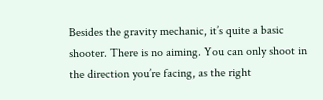Besides the gravity mechanic, it’s quite a basic shooter. There is no aiming. You can only shoot in the direction you’re facing, as the right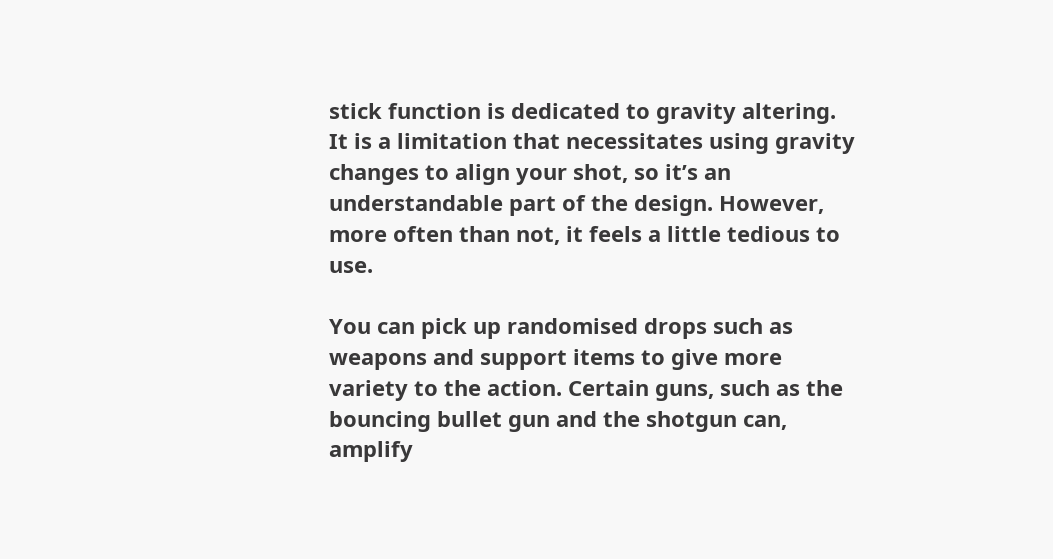stick function is dedicated to gravity altering. It is a limitation that necessitates using gravity changes to align your shot, so it’s an understandable part of the design. However, more often than not, it feels a little tedious to use.

You can pick up randomised drops such as weapons and support items to give more variety to the action. Certain guns, such as the bouncing bullet gun and the shotgun can, amplify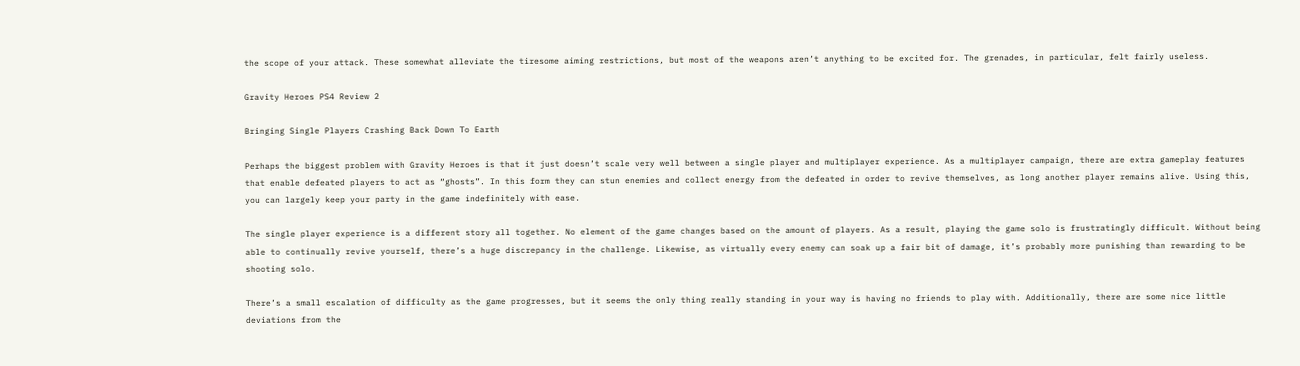the scope of your attack. These somewhat alleviate the tiresome aiming restrictions, but most of the weapons aren’t anything to be excited for. The grenades, in particular, felt fairly useless.

Gravity Heroes PS4 Review 2

Bringing Single Players Crashing Back Down To Earth

Perhaps the biggest problem with Gravity Heroes is that it just doesn’t scale very well between a single player and multiplayer experience. As a multiplayer campaign, there are extra gameplay features that enable defeated players to act as “ghosts”. In this form they can stun enemies and collect energy from the defeated in order to revive themselves, as long another player remains alive. Using this, you can largely keep your party in the game indefinitely with ease.

The single player experience is a different story all together. No element of the game changes based on the amount of players. As a result, playing the game solo is frustratingly difficult. Without being able to continually revive yourself, there’s a huge discrepancy in the challenge. Likewise, as virtually every enemy can soak up a fair bit of damage, it’s probably more punishing than rewarding to be shooting solo.

There’s a small escalation of difficulty as the game progresses, but it seems the only thing really standing in your way is having no friends to play with. Additionally, there are some nice little deviations from the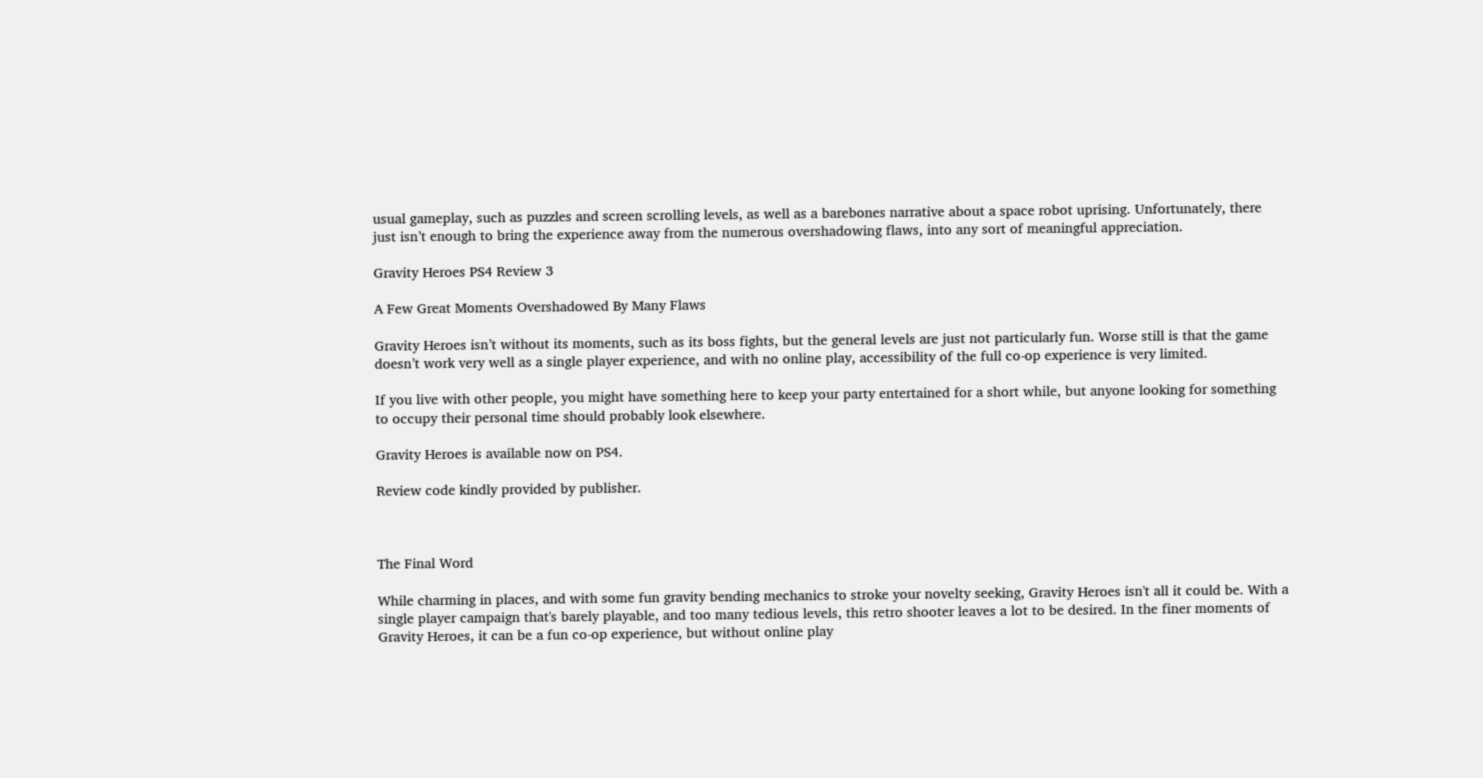usual gameplay, such as puzzles and screen scrolling levels, as well as a barebones narrative about a space robot uprising. Unfortunately, there just isn’t enough to bring the experience away from the numerous overshadowing flaws, into any sort of meaningful appreciation.

Gravity Heroes PS4 Review 3

A Few Great Moments Overshadowed By Many Flaws

Gravity Heroes isn’t without its moments, such as its boss fights, but the general levels are just not particularly fun. Worse still is that the game doesn’t work very well as a single player experience, and with no online play, accessibility of the full co-op experience is very limited.

If you live with other people, you might have something here to keep your party entertained for a short while, but anyone looking for something to occupy their personal time should probably look elsewhere.

Gravity Heroes is available now on PS4.

Review code kindly provided by publisher.



The Final Word

While charming in places, and with some fun gravity bending mechanics to stroke your novelty seeking, Gravity Heroes isn't all it could be. With a single player campaign that's barely playable, and too many tedious levels, this retro shooter leaves a lot to be desired. In the finer moments of Gravity Heroes, it can be a fun co-op experience, but without online play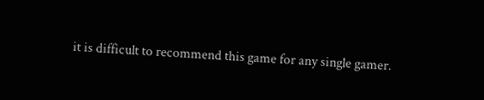it is difficult to recommend this game for any single gamer.